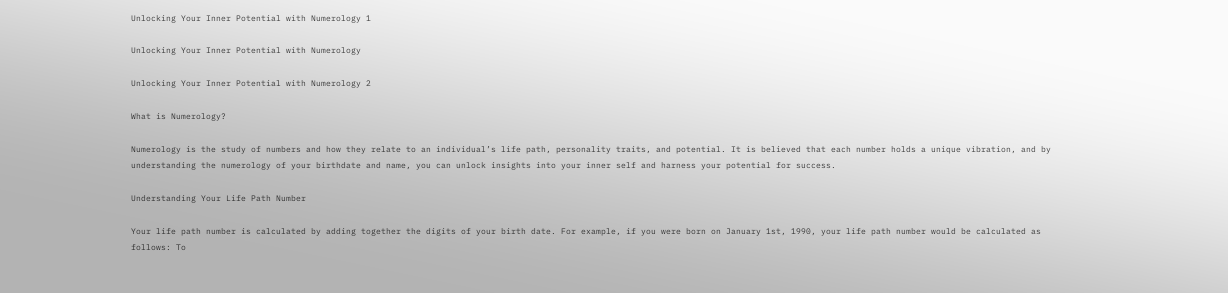Unlocking Your Inner Potential with Numerology 1

Unlocking Your Inner Potential with Numerology

Unlocking Your Inner Potential with Numerology 2

What is Numerology?

Numerology is the study of numbers and how they relate to an individual’s life path, personality traits, and potential. It is believed that each number holds a unique vibration, and by understanding the numerology of your birthdate and name, you can unlock insights into your inner self and harness your potential for success.

Understanding Your Life Path Number

Your life path number is calculated by adding together the digits of your birth date. For example, if you were born on January 1st, 1990, your life path number would be calculated as follows: To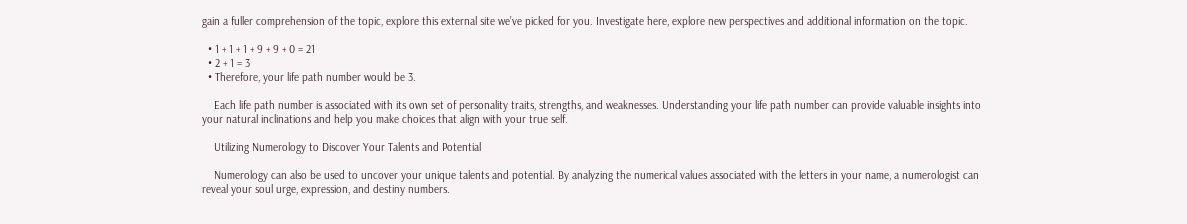gain a fuller comprehension of the topic, explore this external site we’ve picked for you. Investigate here, explore new perspectives and additional information on the topic.

  • 1 + 1 + 1 + 9 + 9 + 0 = 21
  • 2 + 1 = 3
  • Therefore, your life path number would be 3.

    Each life path number is associated with its own set of personality traits, strengths, and weaknesses. Understanding your life path number can provide valuable insights into your natural inclinations and help you make choices that align with your true self.

    Utilizing Numerology to Discover Your Talents and Potential

    Numerology can also be used to uncover your unique talents and potential. By analyzing the numerical values associated with the letters in your name, a numerologist can reveal your soul urge, expression, and destiny numbers.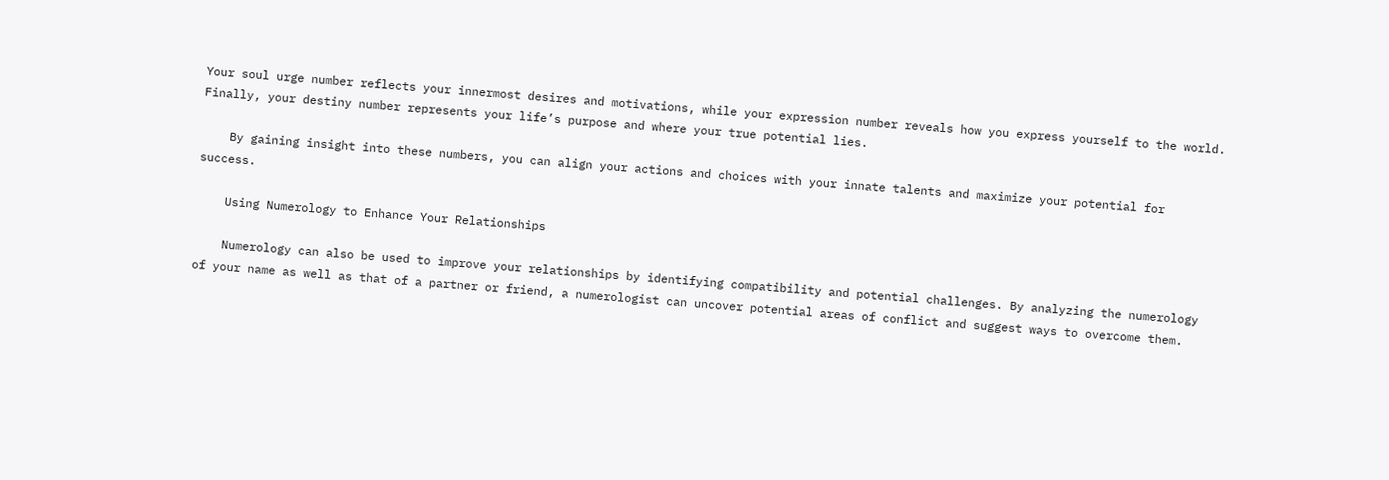Your soul urge number reflects your innermost desires and motivations, while your expression number reveals how you express yourself to the world. Finally, your destiny number represents your life’s purpose and where your true potential lies.

    By gaining insight into these numbers, you can align your actions and choices with your innate talents and maximize your potential for success.

    Using Numerology to Enhance Your Relationships

    Numerology can also be used to improve your relationships by identifying compatibility and potential challenges. By analyzing the numerology of your name as well as that of a partner or friend, a numerologist can uncover potential areas of conflict and suggest ways to overcome them.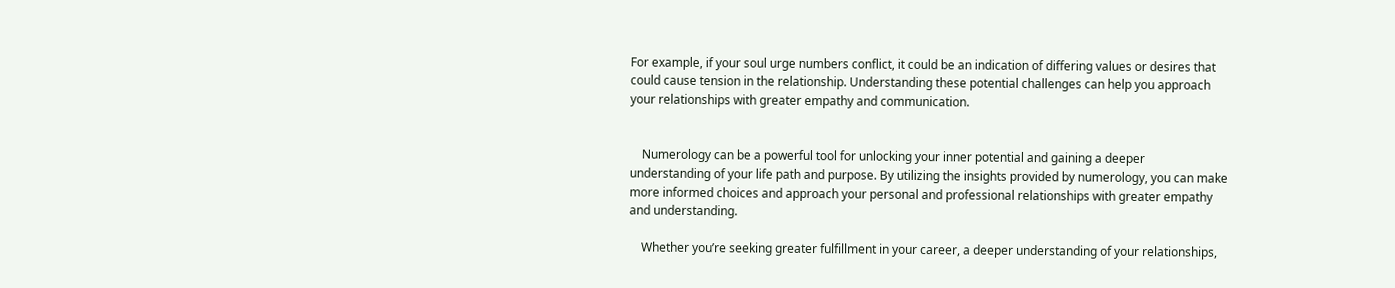For example, if your soul urge numbers conflict, it could be an indication of differing values or desires that could cause tension in the relationship. Understanding these potential challenges can help you approach your relationships with greater empathy and communication.


    Numerology can be a powerful tool for unlocking your inner potential and gaining a deeper understanding of your life path and purpose. By utilizing the insights provided by numerology, you can make more informed choices and approach your personal and professional relationships with greater empathy and understanding.

    Whether you’re seeking greater fulfillment in your career, a deeper understanding of your relationships,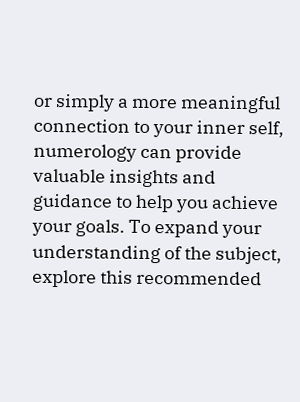or simply a more meaningful connection to your inner self, numerology can provide valuable insights and guidance to help you achieve your goals. To expand your understanding of the subject, explore this recommended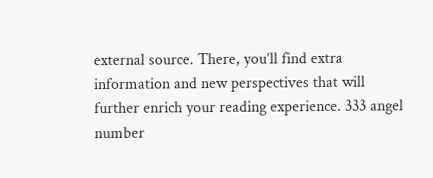external source. There, you’ll find extra information and new perspectives that will further enrich your reading experience. 333 angel number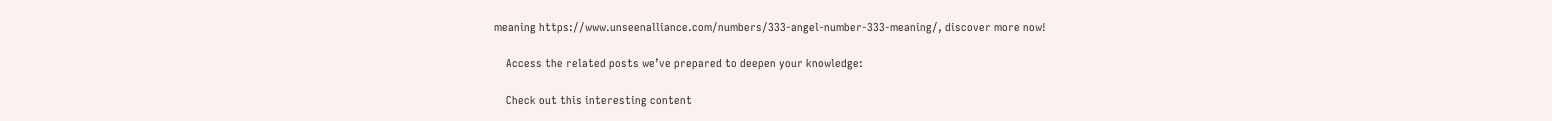meaning https://www.unseenalliance.com/numbers/333-angel-number-333-meaning/, discover more now!

    Access the related posts we’ve prepared to deepen your knowledge:

    Check out this interesting content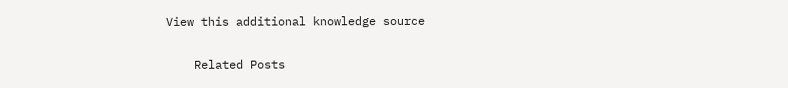View this additional knowledge source

    Related Posts